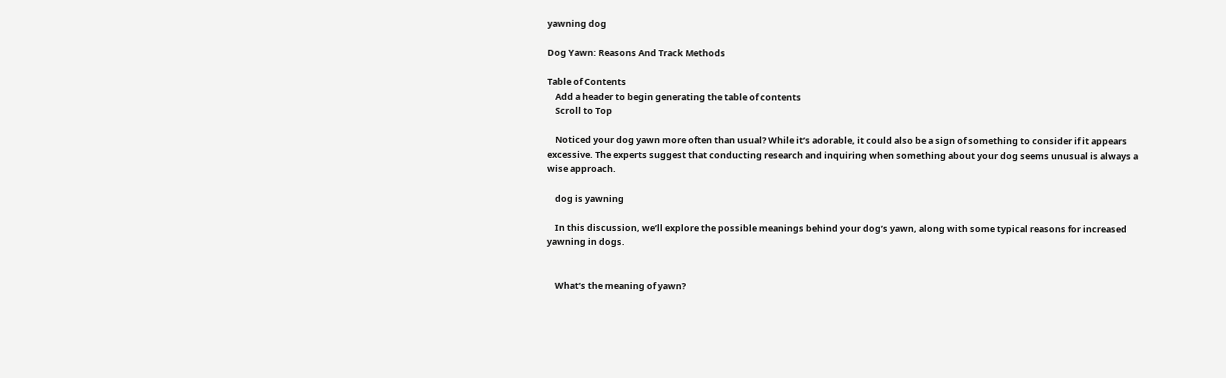yawning dog

Dog Yawn: Reasons And Track Methods

Table of Contents
    Add a header to begin generating the table of contents
    Scroll to Top

    Noticed your dog yawn more often than usual? While it’s adorable, it could also be a sign of something to consider if it appears excessive. The experts suggest that conducting research and inquiring when something about your dog seems unusual is always a wise approach.

    dog is yawning

    In this discussion, we’ll explore the possible meanings behind your dog’s yawn, along with some typical reasons for increased yawning in dogs.


    What’s the meaning of yawn?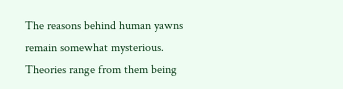The reasons behind human yawns remain somewhat mysterious. Theories range from them being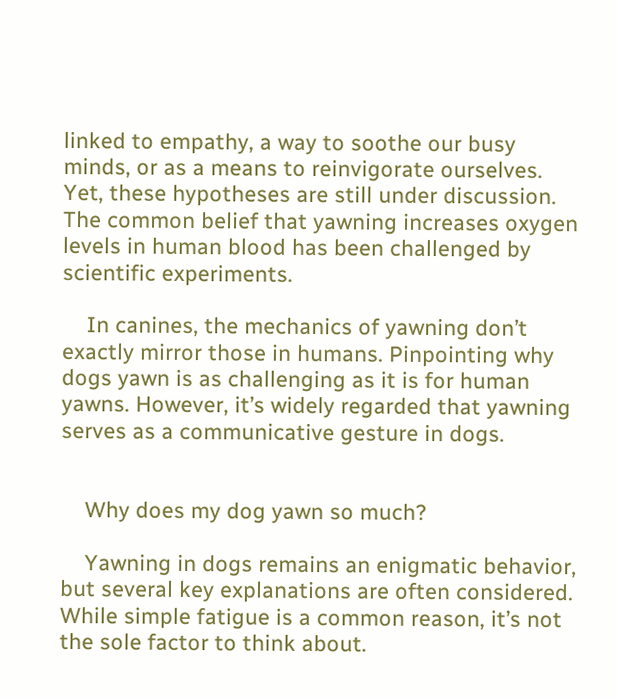linked to empathy, a way to soothe our busy minds, or as a means to reinvigorate ourselves. Yet, these hypotheses are still under discussion. The common belief that yawning increases oxygen levels in human blood has been challenged by scientific experiments.

    In canines, the mechanics of yawning don’t exactly mirror those in humans. Pinpointing why dogs yawn is as challenging as it is for human yawns. However, it’s widely regarded that yawning serves as a communicative gesture in dogs.


    Why does my dog yawn so much?

    Yawning in dogs remains an enigmatic behavior, but several key explanations are often considered. While simple fatigue is a common reason, it’s not the sole factor to think about.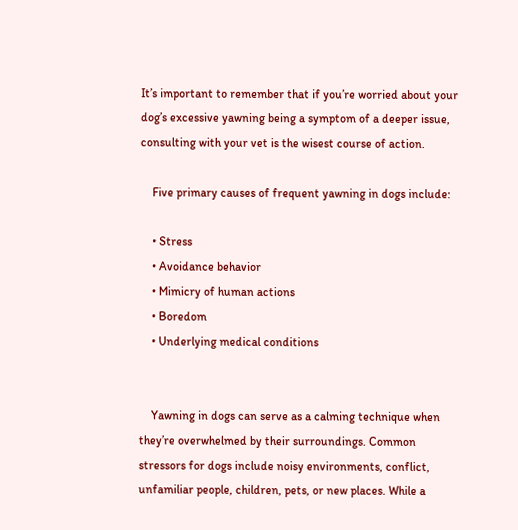It’s important to remember that if you’re worried about your dog’s excessive yawning being a symptom of a deeper issue, consulting with your vet is the wisest course of action.

    Five primary causes of frequent yawning in dogs include:

    • Stress
    • Avoidance behavior
    • Mimicry of human actions
    • Boredom
    • Underlying medical conditions


    Yawning in dogs can serve as a calming technique when they’re overwhelmed by their surroundings. Common stressors for dogs include noisy environments, conflict, unfamiliar people, children, pets, or new places. While a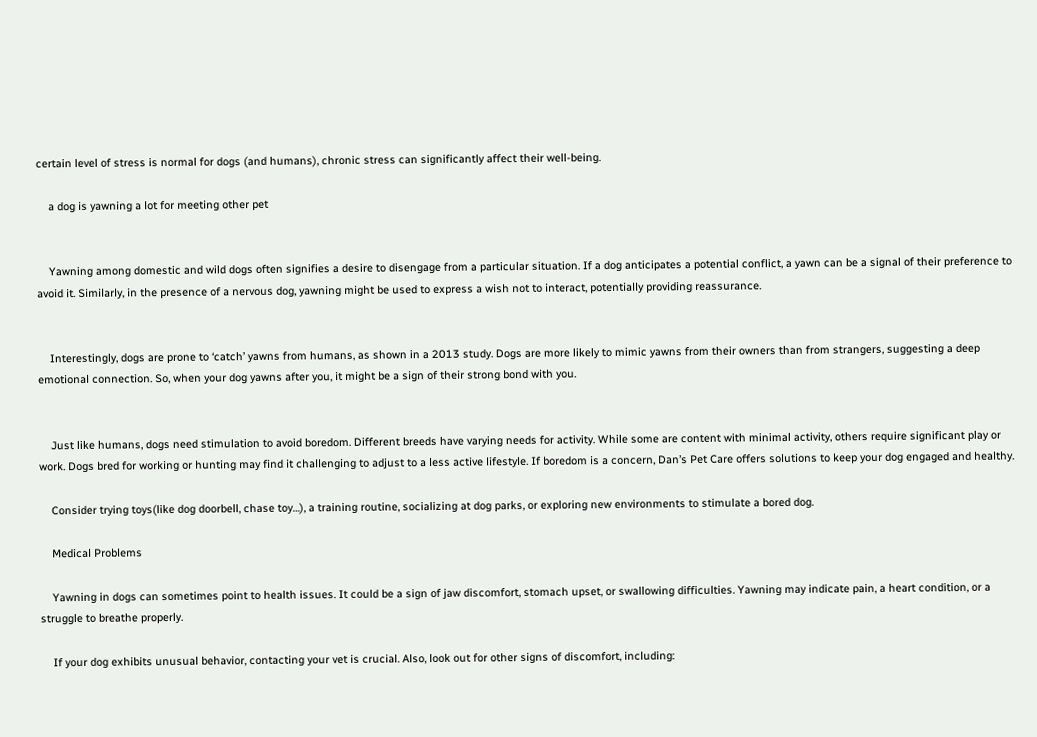certain level of stress is normal for dogs (and humans), chronic stress can significantly affect their well-being.

    a dog is yawning a lot for meeting other pet


    Yawning among domestic and wild dogs often signifies a desire to disengage from a particular situation. If a dog anticipates a potential conflict, a yawn can be a signal of their preference to avoid it. Similarly, in the presence of a nervous dog, yawning might be used to express a wish not to interact, potentially providing reassurance.


    Interestingly, dogs are prone to ‘catch’ yawns from humans, as shown in a 2013 study. Dogs are more likely to mimic yawns from their owners than from strangers, suggesting a deep emotional connection. So, when your dog yawns after you, it might be a sign of their strong bond with you.


    Just like humans, dogs need stimulation to avoid boredom. Different breeds have varying needs for activity. While some are content with minimal activity, others require significant play or work. Dogs bred for working or hunting may find it challenging to adjust to a less active lifestyle. If boredom is a concern, Dan’s Pet Care offers solutions to keep your dog engaged and healthy.

    Consider trying toys(like dog doorbell, chase toy…), a training routine, socializing at dog parks, or exploring new environments to stimulate a bored dog.

    Medical Problems

    Yawning in dogs can sometimes point to health issues. It could be a sign of jaw discomfort, stomach upset, or swallowing difficulties. Yawning may indicate pain, a heart condition, or a struggle to breathe properly.

    If your dog exhibits unusual behavior, contacting your vet is crucial. Also, look out for other signs of discomfort, including: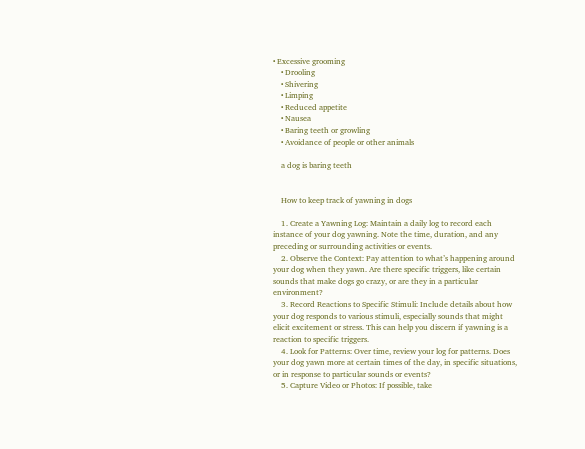• Excessive grooming
    • Drooling
    • Shivering
    • Limping
    • Reduced appetite
    • Nausea
    • Baring teeth or growling
    • Avoidance of people or other animals

    a dog is baring teeth


    How to keep track of yawning in dogs

    1. Create a Yawning Log: Maintain a daily log to record each instance of your dog yawning. Note the time, duration, and any preceding or surrounding activities or events.
    2. Observe the Context: Pay attention to what’s happening around your dog when they yawn. Are there specific triggers, like certain sounds that make dogs go crazy, or are they in a particular environment?
    3. Record Reactions to Specific Stimuli: Include details about how your dog responds to various stimuli, especially sounds that might elicit excitement or stress. This can help you discern if yawning is a reaction to specific triggers.
    4. Look for Patterns: Over time, review your log for patterns. Does your dog yawn more at certain times of the day, in specific situations, or in response to particular sounds or events?
    5. Capture Video or Photos: If possible, take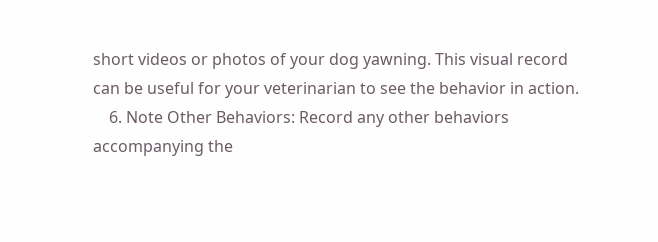short videos or photos of your dog yawning. This visual record can be useful for your veterinarian to see the behavior in action.
    6. Note Other Behaviors: Record any other behaviors accompanying the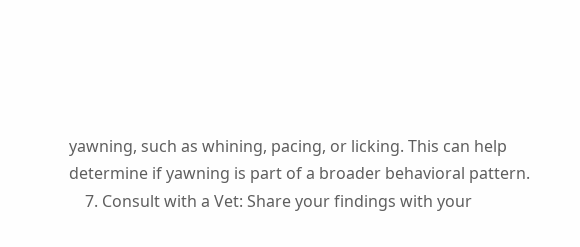yawning, such as whining, pacing, or licking. This can help determine if yawning is part of a broader behavioral pattern.
    7. Consult with a Vet: Share your findings with your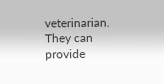veterinarian. They can provide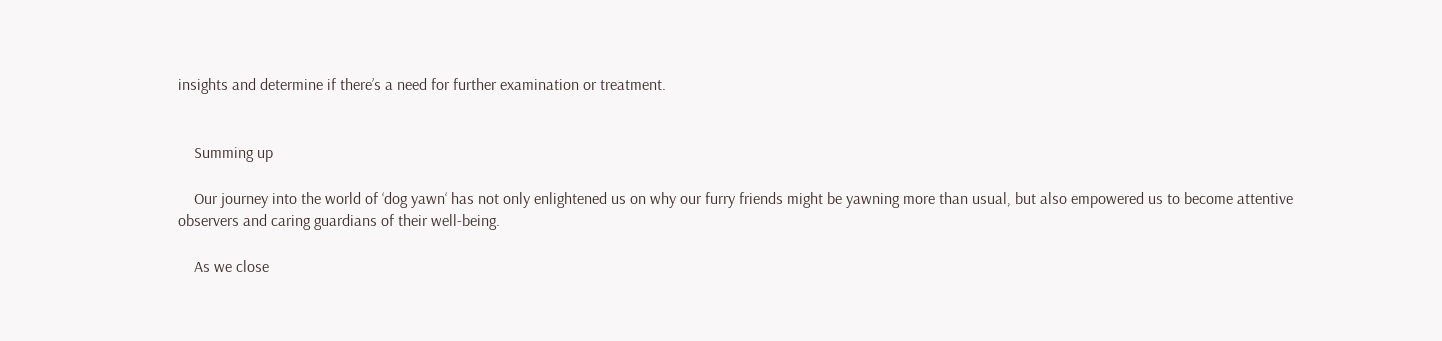insights and determine if there’s a need for further examination or treatment.


    Summing up

    Our journey into the world of ‘dog yawn‘ has not only enlightened us on why our furry friends might be yawning more than usual, but also empowered us to become attentive observers and caring guardians of their well-being.

    As we close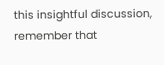this insightful discussion, remember that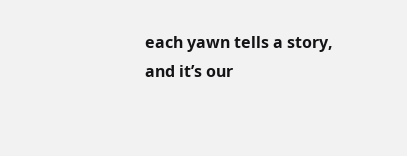each yawn tells a story, and it’s our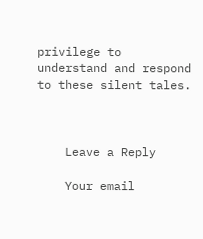privilege to understand and respond to these silent tales.



    Leave a Reply

    Your email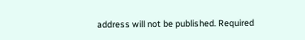address will not be published. Required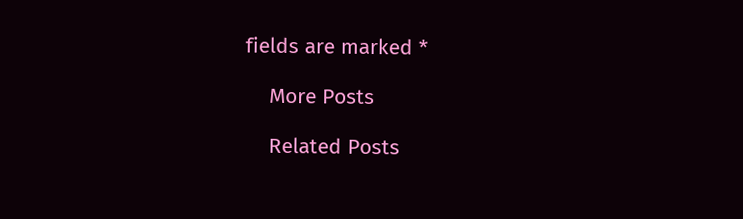fields are marked *

    More Posts

    Related Posts